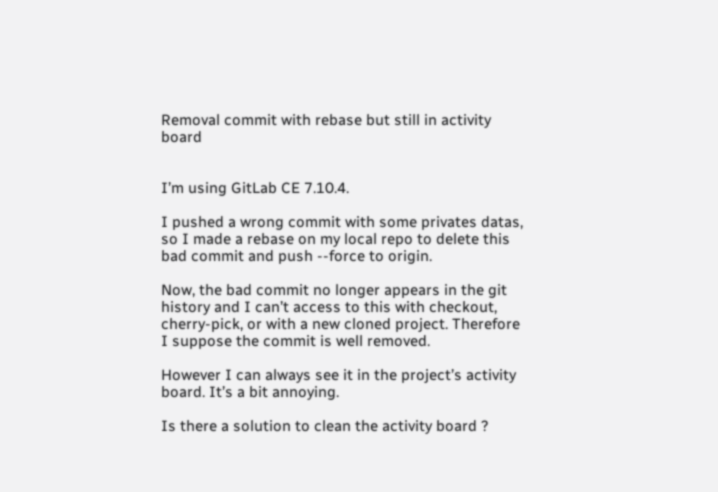Removal commit with rebase but still in activity board


I’m using GitLab CE 7.10.4.

I pushed a wrong commit with some privates datas, so I made a rebase on my local repo to delete this bad commit and push --force to origin.

Now, the bad commit no longer appears in the git history and I can’t access to this with checkout, cherry-pick, or with a new cloned project. Therefore I suppose the commit is well removed.

However I can always see it in the project’s activity board. It’s a bit annoying.

Is there a solution to clean the activity board ?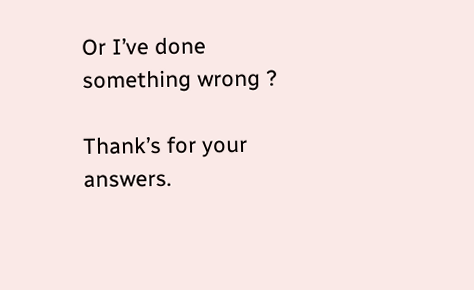Or I’ve done something wrong ?

Thank’s for your answers.